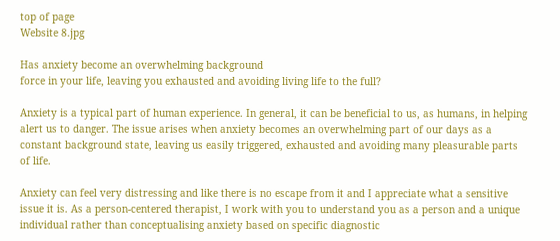top of page
Website 8.jpg

Has anxiety become an overwhelming background
force in your life, leaving you exhausted and avoiding living life to the full?

Anxiety is a typical part of human experience. In general, it can be beneficial to us, as humans, in helping alert us to danger. The issue arises when anxiety becomes an overwhelming part of our days as a constant background state, leaving us easily triggered, exhausted and avoiding many pleasurable parts of life.

Anxiety can feel very distressing and like there is no escape from it and I appreciate what a sensitive issue it is. As a person-centered therapist, I work with you to understand you as a person and a unique individual rather than conceptualising anxiety based on specific diagnostic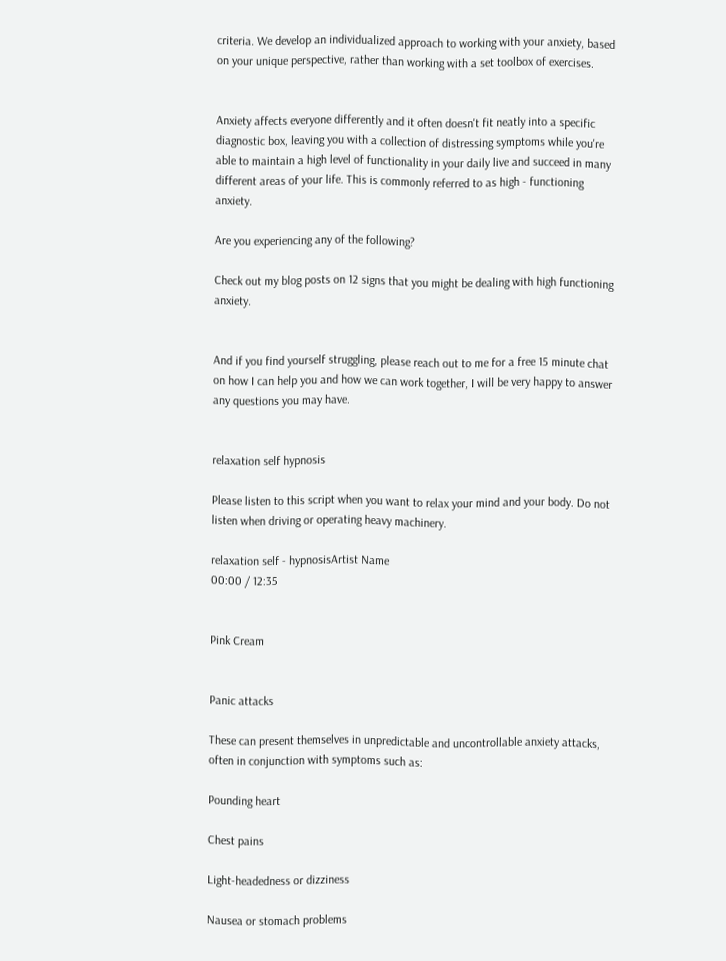criteria. We develop an individualized approach to working with your anxiety, based on your unique perspective, rather than working with a set toolbox of exercises.


Anxiety affects everyone differently and it often doesn't fit neatly into a specific diagnostic box, leaving you with a collection of distressing symptoms while you're able to maintain a high level of functionality in your daily live and succeed in many different areas of your life. This is commonly referred to as high - functioning anxiety.

Are you experiencing any of the following?

Check out my blog posts on 12 signs that you might be dealing with high functioning anxiety.


And if you find yourself struggling, please reach out to me for a free 15 minute chat on how I can help you and how we can work together, I will be very happy to answer any questions you may have.


relaxation self hypnosis

Please listen to this script when you want to relax your mind and your body. Do not listen when driving or operating heavy machinery.

relaxation self - hypnosisArtist Name
00:00 / 12:35


Pink Cream


Panic attacks

These can present themselves in unpredictable and uncontrollable anxiety attacks, often in conjunction with symptoms such as:

Pounding heart

Chest pains

Light-headedness or dizziness

Nausea or stomach problems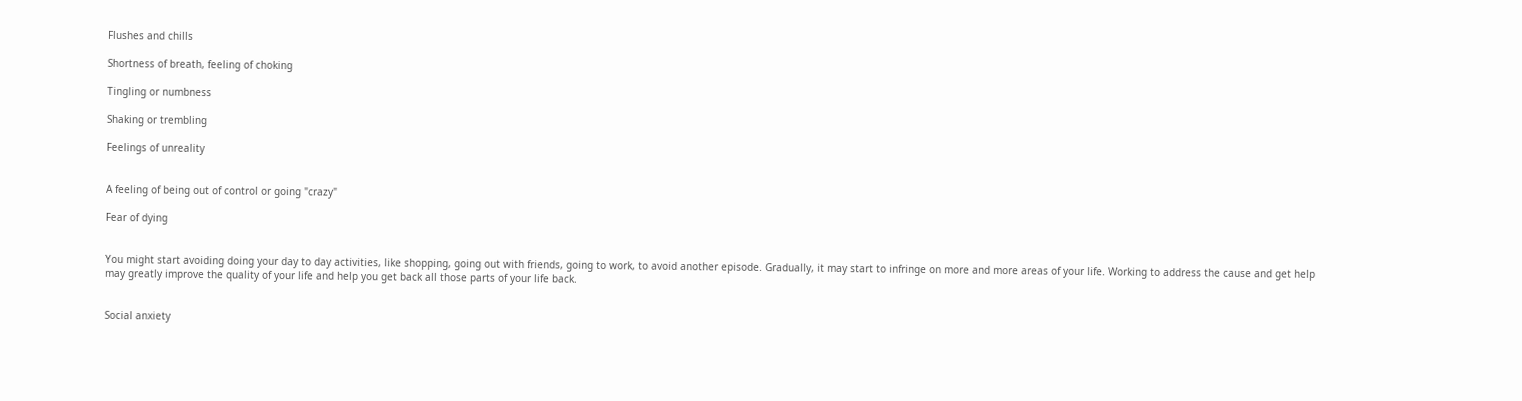Flushes and chills

Shortness of breath, feeling of choking

Tingling or numbness

Shaking or trembling

Feelings of unreality


A feeling of being out of control or going "crazy"

Fear of dying


You might start avoiding doing your day to day activities, like shopping, going out with friends, going to work, to avoid another episode. Gradually, it may start to infringe on more and more areas of your life. Working to address the cause and get help may greatly improve the quality of your life and help you get back all those parts of your life back.


Social anxiety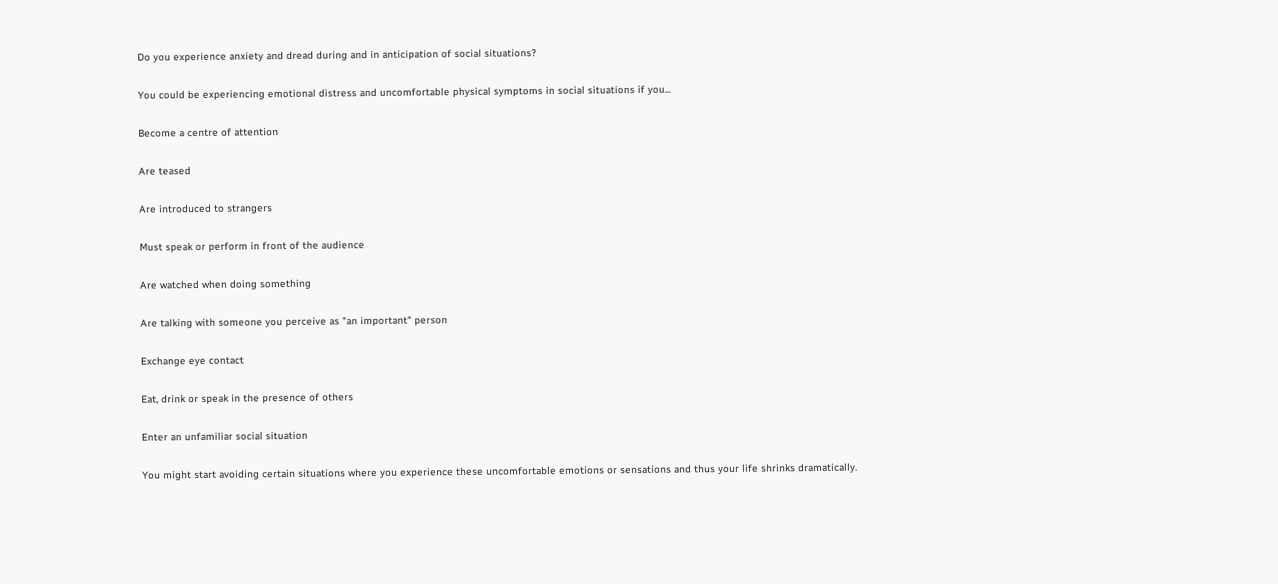Do you experience anxiety and dread during and in anticipation of social situations?

You could be experiencing emotional distress and uncomfortable physical symptoms in social situations if you...

Become a centre of attention

Are teased

Are introduced to strangers

Must speak or perform in front of the audience

Are watched when doing something

Are talking with someone you perceive as "an important" person

Exchange eye contact

Eat, drink or speak in the presence of others

Enter an unfamiliar social situation

You might start avoiding certain situations where you experience these uncomfortable emotions or sensations and thus your life shrinks dramatically.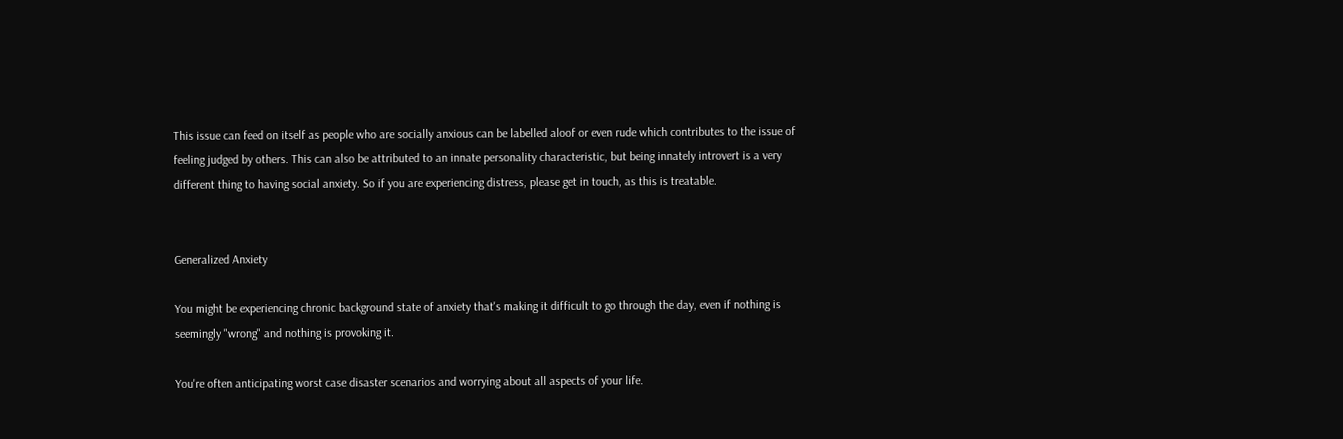This issue can feed on itself as people who are socially anxious can be labelled aloof or even rude which contributes to the issue of feeling judged by others. This can also be attributed to an innate personality characteristic, but being innately introvert is a very different thing to having social anxiety. So if you are experiencing distress, please get in touch, as this is treatable.


Generalized Anxiety

You might be experiencing chronic background state of anxiety that's making it difficult to go through the day, even if nothing is seemingly "wrong" and nothing is provoking it.

You're often anticipating worst case disaster scenarios and worrying about all aspects of your life.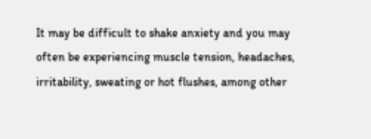It may be difficult to shake anxiety and you may often be experiencing muscle tension, headaches, irritability, sweating or hot flushes, among other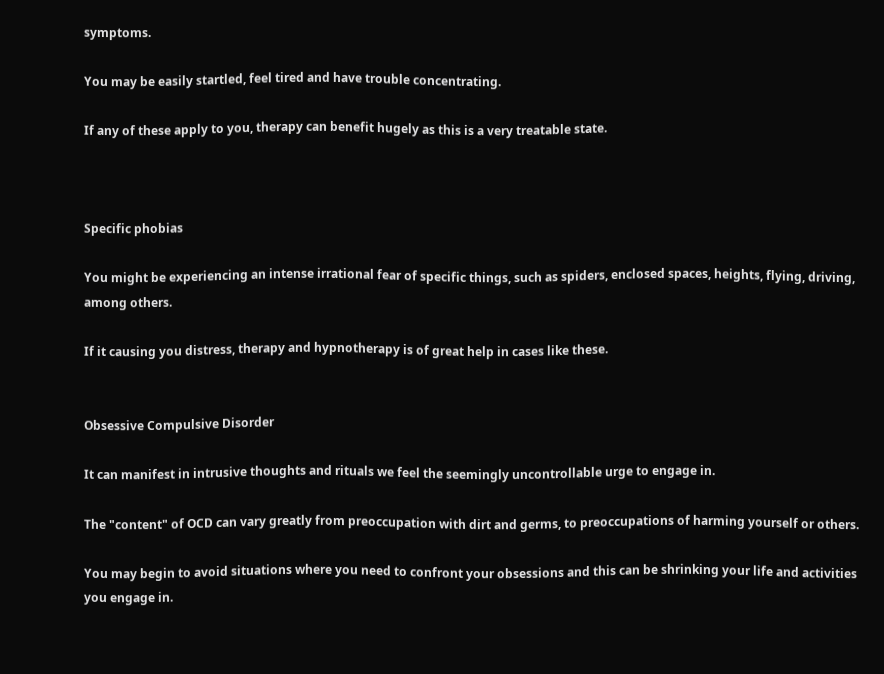symptoms.

You may be easily startled, feel tired and have trouble concentrating.

If any of these apply to you, therapy can benefit hugely as this is a very treatable state.



Specific phobias

You might be experiencing an intense irrational fear of specific things, such as spiders, enclosed spaces, heights, flying, driving, among others.

If it causing you distress, therapy and hypnotherapy is of great help in cases like these.


Obsessive Compulsive Disorder

It can manifest in intrusive thoughts and rituals we feel the seemingly uncontrollable urge to engage in.

The "content" of OCD can vary greatly from preoccupation with dirt and germs, to preoccupations of harming yourself or others.

You may begin to avoid situations where you need to confront your obsessions and this can be shrinking your life and activities you engage in.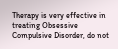Therapy is very effective in treating Obsessive Compulsive Disorder, do not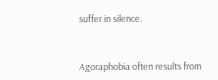suffer in silence.



Agoraphobia often results from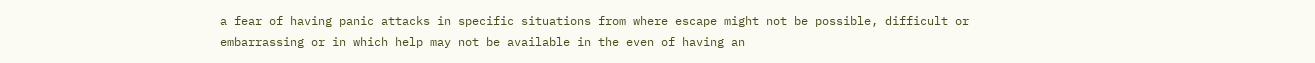a fear of having panic attacks in specific situations from where escape might not be possible, difficult or embarrassing or in which help may not be available in the even of having an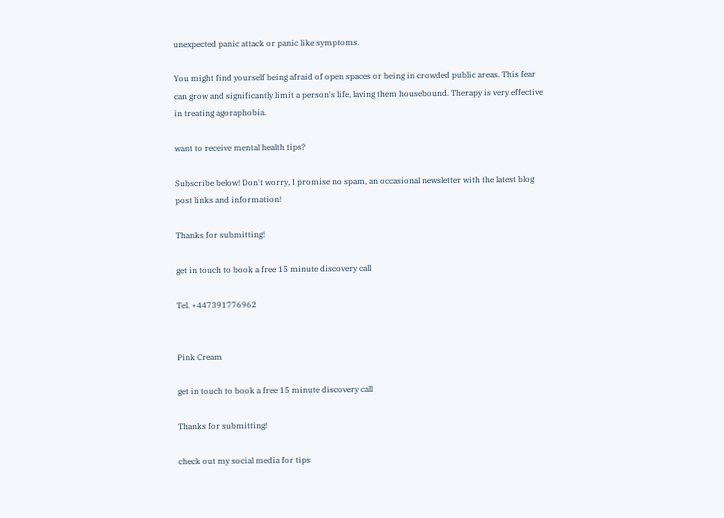unexpected panic attack or panic like symptoms.

You might find yourself being afraid of open spaces or being in crowded public areas. This fear can grow and significantly limit a person's life, laving them housebound. Therapy is very effective in treating agoraphobia.

want to receive mental health tips?

Subscribe below! Don't worry, I promise no spam, an occasional newsletter with the latest blog post links and information!

Thanks for submitting!

get in touch to book a free 15 minute discovery call

Tel. +447391776962


Pink Cream

get in touch to book a free 15 minute discovery call

Thanks for submitting!

check out my social media for tips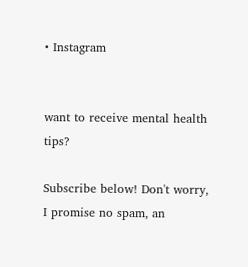• Instagram


want to receive mental health tips?

Subscribe below! Don't worry, I promise no spam, an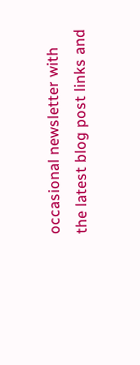occasional newsletter with the latest blog post links and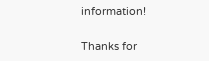information!

Thanks for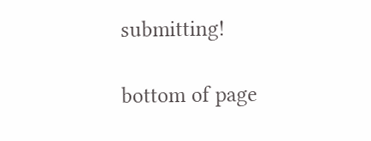submitting!

bottom of page